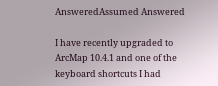AnsweredAssumed Answered

I have recently upgraded to ArcMap 10.4.1 and one of the keyboard shortcuts I had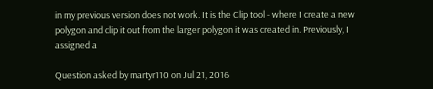in my previous version does not work. It is the Clip tool - where I create a new polygon and clip it out from the larger polygon it was created in. Previously, I assigned a

Question asked by martyr110 on Jul 21, 2016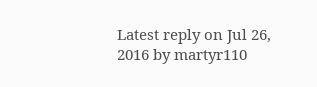Latest reply on Jul 26, 2016 by martyr110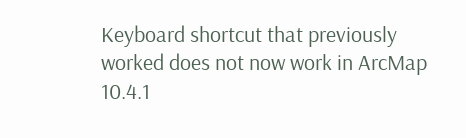Keyboard shortcut that previously worked does not now work in ArcMap 10.4.1